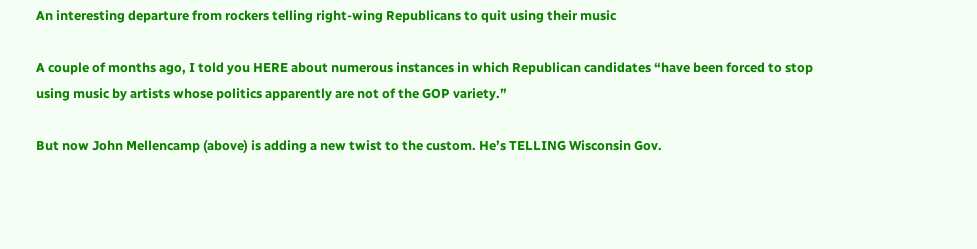An interesting departure from rockers telling right-wing Republicans to quit using their music

A couple of months ago, I told you HERE about numerous instances in which Republican candidates “have been forced to stop using music by artists whose politics apparently are not of the GOP variety.”

But now John Mellencamp (above) is adding a new twist to the custom. He’s TELLING Wisconsin Gov.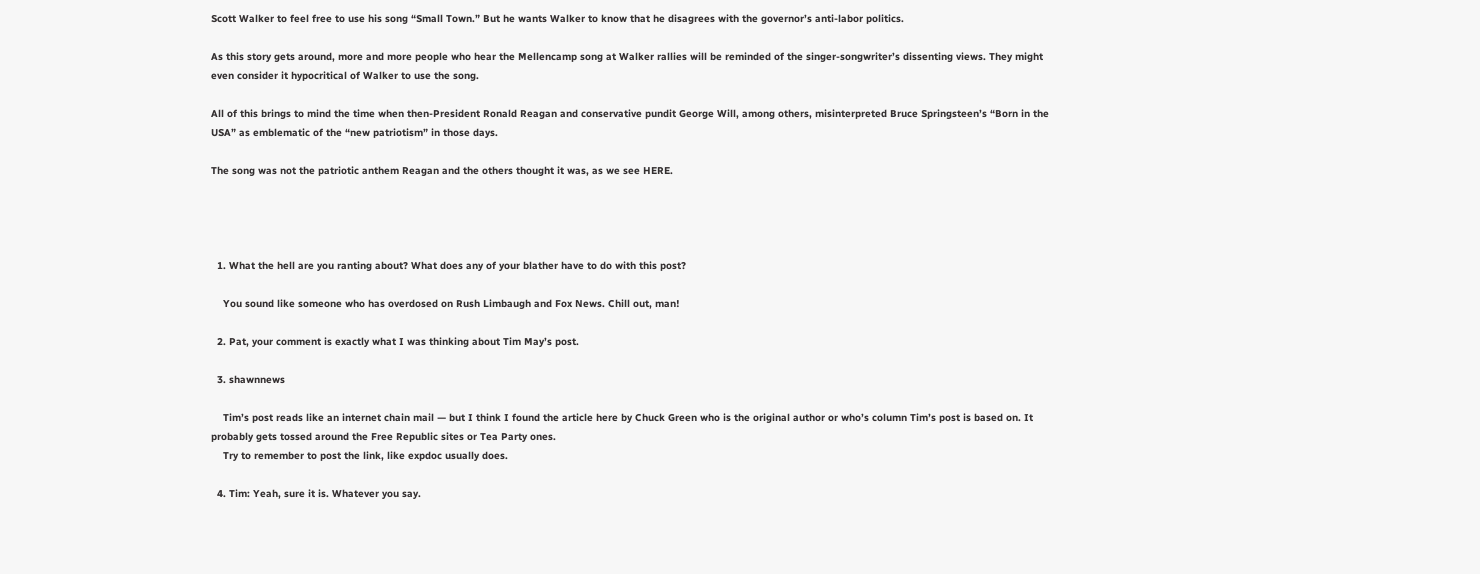Scott Walker to feel free to use his song “Small Town.” But he wants Walker to know that he disagrees with the governor’s anti-labor politics.

As this story gets around, more and more people who hear the Mellencamp song at Walker rallies will be reminded of the singer-songwriter’s dissenting views. They might even consider it hypocritical of Walker to use the song.

All of this brings to mind the time when then-President Ronald Reagan and conservative pundit George Will, among others, misinterpreted Bruce Springsteen’s “Born in the USA” as emblematic of the “new patriotism” in those days.

The song was not the patriotic anthem Reagan and the others thought it was, as we see HERE.




  1. What the hell are you ranting about? What does any of your blather have to do with this post?

    You sound like someone who has overdosed on Rush Limbaugh and Fox News. Chill out, man!

  2. Pat, your comment is exactly what I was thinking about Tim May’s post.

  3. shawnnews

    Tim’s post reads like an internet chain mail — but I think I found the article here by Chuck Green who is the original author or who’s column Tim’s post is based on. It probably gets tossed around the Free Republic sites or Tea Party ones.
    Try to remember to post the link, like expdoc usually does.

  4. Tim: Yeah, sure it is. Whatever you say.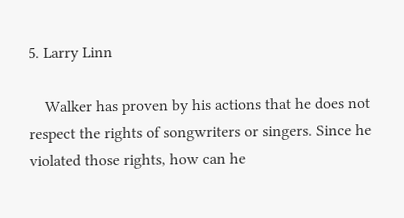5. Larry Linn

    Walker has proven by his actions that he does not respect the rights of songwriters or singers. Since he violated those rights, how can he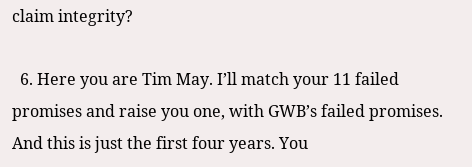claim integrity?

  6. Here you are Tim May. I’ll match your 11 failed promises and raise you one, with GWB’s failed promises. And this is just the first four years. You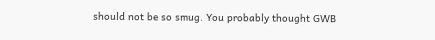should not be so smug. You probably thought GWB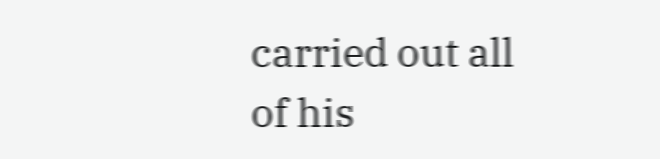carried out all of his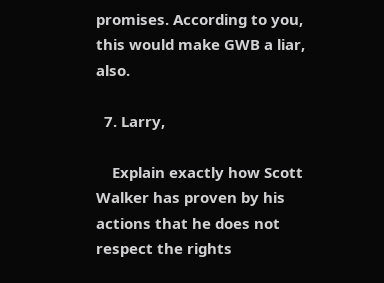promises. According to you, this would make GWB a liar, also.

  7. Larry,

    Explain exactly how Scott Walker has proven by his actions that he does not respect the rights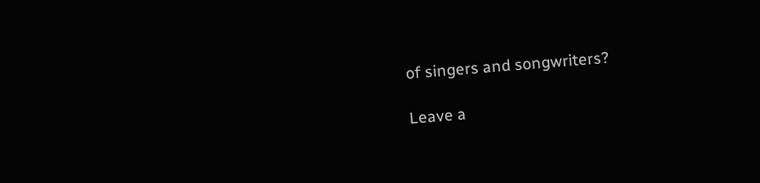of singers and songwriters?

Leave a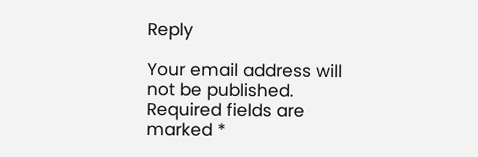Reply

Your email address will not be published. Required fields are marked *